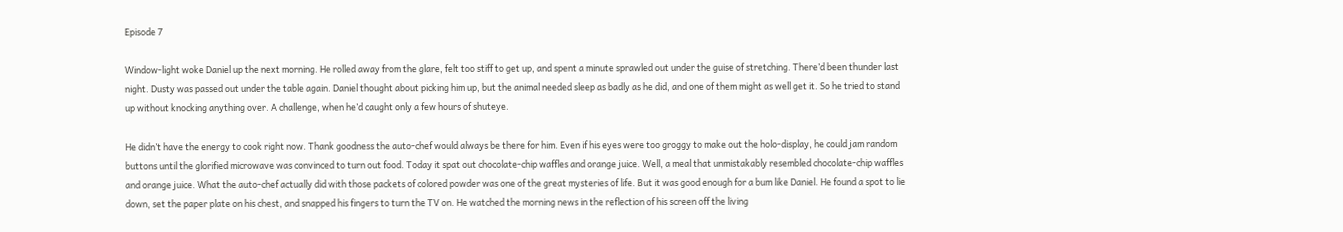Episode 7

Window-light woke Daniel up the next morning. He rolled away from the glare, felt too stiff to get up, and spent a minute sprawled out under the guise of stretching. There’d been thunder last night. Dusty was passed out under the table again. Daniel thought about picking him up, but the animal needed sleep as badly as he did, and one of them might as well get it. So he tried to stand up without knocking anything over. A challenge, when he’d caught only a few hours of shuteye.

He didn’t have the energy to cook right now. Thank goodness the auto-chef would always be there for him. Even if his eyes were too groggy to make out the holo-display, he could jam random buttons until the glorified microwave was convinced to turn out food. Today it spat out chocolate-chip waffles and orange juice. Well, a meal that unmistakably resembled chocolate-chip waffles and orange juice. What the auto-chef actually did with those packets of colored powder was one of the great mysteries of life. But it was good enough for a bum like Daniel. He found a spot to lie down, set the paper plate on his chest, and snapped his fingers to turn the TV on. He watched the morning news in the reflection of his screen off the living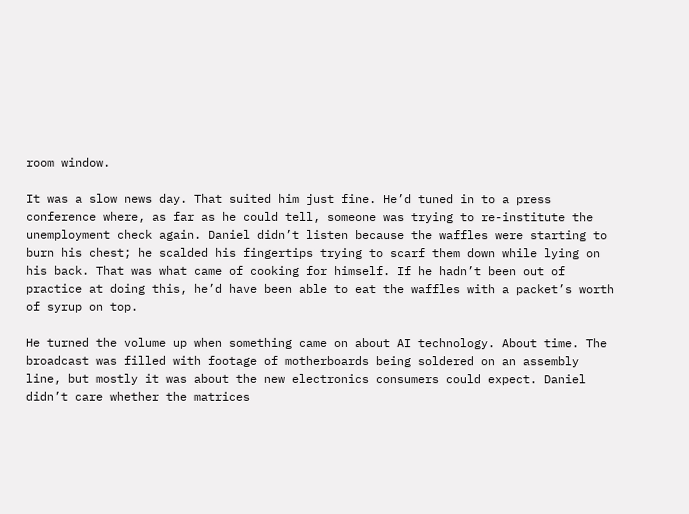room window.

It was a slow news day. That suited him just fine. He’d tuned in to a press conference where, as far as he could tell, someone was trying to re-institute the unemployment check again. Daniel didn’t listen because the waffles were starting to burn his chest; he scalded his fingertips trying to scarf them down while lying on his back. That was what came of cooking for himself. If he hadn’t been out of practice at doing this, he’d have been able to eat the waffles with a packet’s worth of syrup on top.

He turned the volume up when something came on about AI technology. About time. The broadcast was filled with footage of motherboards being soldered on an assembly line, but mostly it was about the new electronics consumers could expect. Daniel didn’t care whether the matrices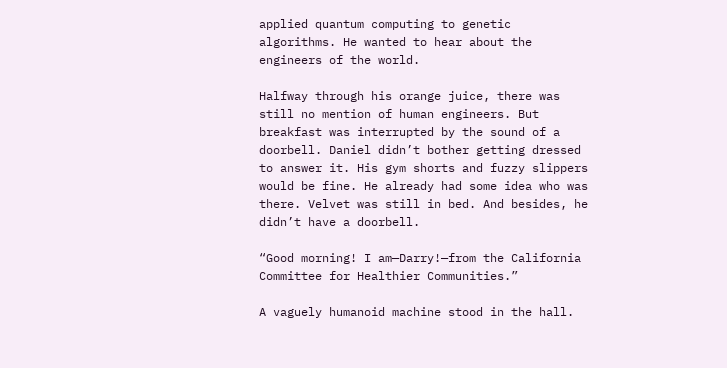applied quantum computing to genetic algorithms. He wanted to hear about the engineers of the world.

Halfway through his orange juice, there was still no mention of human engineers. But breakfast was interrupted by the sound of a doorbell. Daniel didn’t bother getting dressed to answer it. His gym shorts and fuzzy slippers would be fine. He already had some idea who was there. Velvet was still in bed. And besides, he didn’t have a doorbell.

“Good morning! I am—Darry!—from the California Committee for Healthier Communities.”

A vaguely humanoid machine stood in the hall.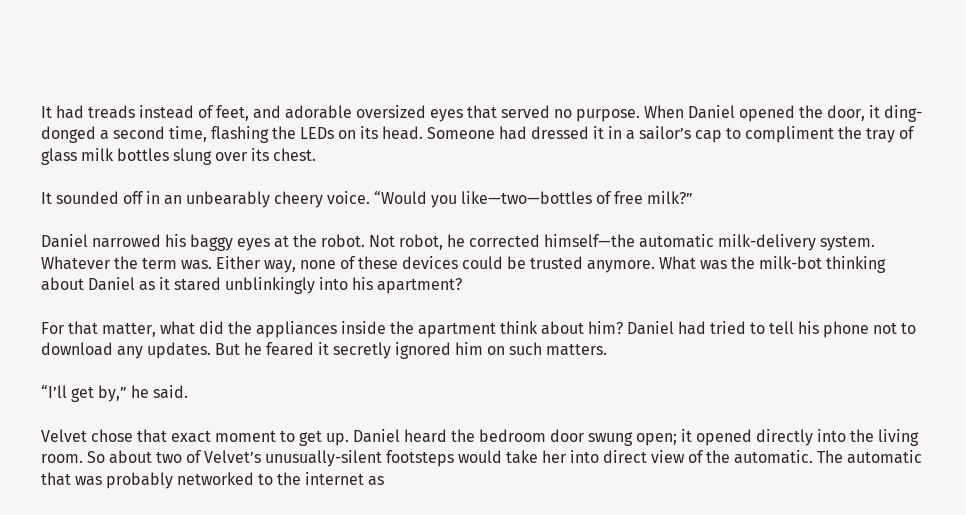It had treads instead of feet, and adorable oversized eyes that served no purpose. When Daniel opened the door, it ding-donged a second time, flashing the LEDs on its head. Someone had dressed it in a sailor’s cap to compliment the tray of glass milk bottles slung over its chest.

It sounded off in an unbearably cheery voice. “Would you like—two—bottles of free milk?”

Daniel narrowed his baggy eyes at the robot. Not robot, he corrected himself—the automatic milk-delivery system. Whatever the term was. Either way, none of these devices could be trusted anymore. What was the milk-bot thinking about Daniel as it stared unblinkingly into his apartment?

For that matter, what did the appliances inside the apartment think about him? Daniel had tried to tell his phone not to download any updates. But he feared it secretly ignored him on such matters.

“I’ll get by,” he said.

Velvet chose that exact moment to get up. Daniel heard the bedroom door swung open; it opened directly into the living room. So about two of Velvet’s unusually-silent footsteps would take her into direct view of the automatic. The automatic that was probably networked to the internet as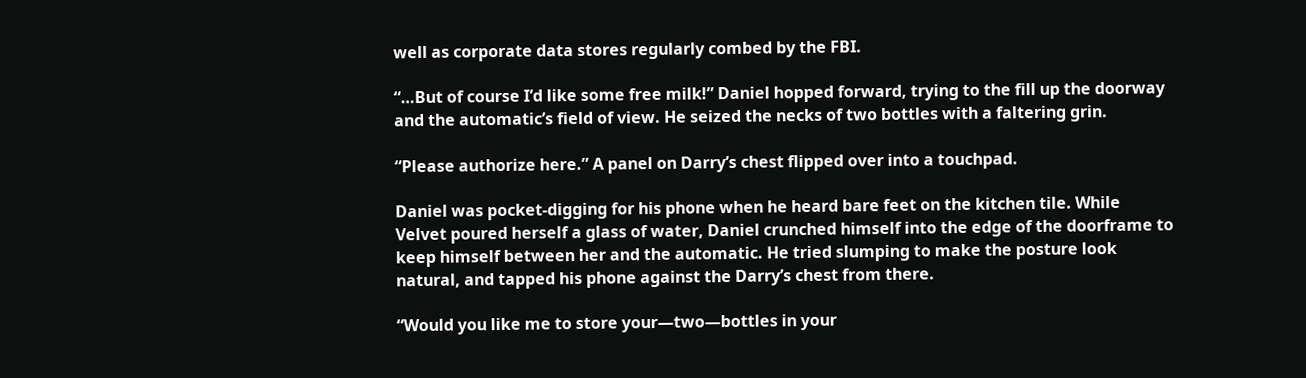well as corporate data stores regularly combed by the FBI.

“…But of course I’d like some free milk!” Daniel hopped forward, trying to the fill up the doorway and the automatic’s field of view. He seized the necks of two bottles with a faltering grin.

“Please authorize here.” A panel on Darry’s chest flipped over into a touchpad.

Daniel was pocket-digging for his phone when he heard bare feet on the kitchen tile. While Velvet poured herself a glass of water, Daniel crunched himself into the edge of the doorframe to keep himself between her and the automatic. He tried slumping to make the posture look natural, and tapped his phone against the Darry’s chest from there.

“Would you like me to store your—two—bottles in your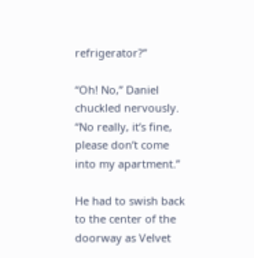refrigerator?”

“Oh! No,” Daniel chuckled nervously. “No really, it’s fine, please don’t come into my apartment.”

He had to swish back to the center of the doorway as Velvet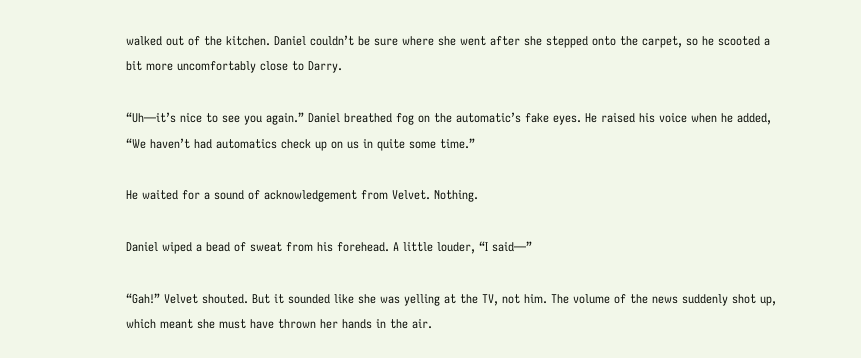walked out of the kitchen. Daniel couldn’t be sure where she went after she stepped onto the carpet, so he scooted a bit more uncomfortably close to Darry.

“Uh—it’s nice to see you again.” Daniel breathed fog on the automatic’s fake eyes. He raised his voice when he added, “We haven’t had automatics check up on us in quite some time.”

He waited for a sound of acknowledgement from Velvet. Nothing.

Daniel wiped a bead of sweat from his forehead. A little louder, “I said—”

“Gah!” Velvet shouted. But it sounded like she was yelling at the TV, not him. The volume of the news suddenly shot up, which meant she must have thrown her hands in the air.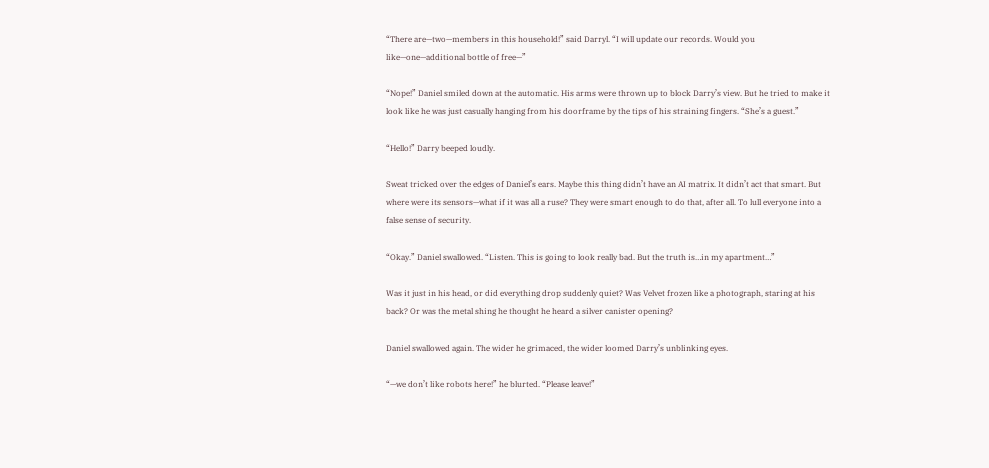“There are—two—members in this household!” said Darryl. “I will update our records. Would you like—one—additional bottle of free—”

“Nope!” Daniel smiled down at the automatic. His arms were thrown up to block Darry’s view. But he tried to make it look like he was just casually hanging from his doorframe by the tips of his straining fingers. “She’s a guest.”

“Hello!” Darry beeped loudly.

Sweat tricked over the edges of Daniel’s ears. Maybe this thing didn’t have an AI matrix. It didn’t act that smart. But where were its sensors—what if it was all a ruse? They were smart enough to do that, after all. To lull everyone into a false sense of security.

“Okay.” Daniel swallowed. “Listen. This is going to look really bad. But the truth is…in my apartment…”

Was it just in his head, or did everything drop suddenly quiet? Was Velvet frozen like a photograph, staring at his back? Or was the metal shing he thought he heard a silver canister opening?

Daniel swallowed again. The wider he grimaced, the wider loomed Darry’s unblinking eyes.

“—we don’t like robots here!” he blurted. “Please leave!”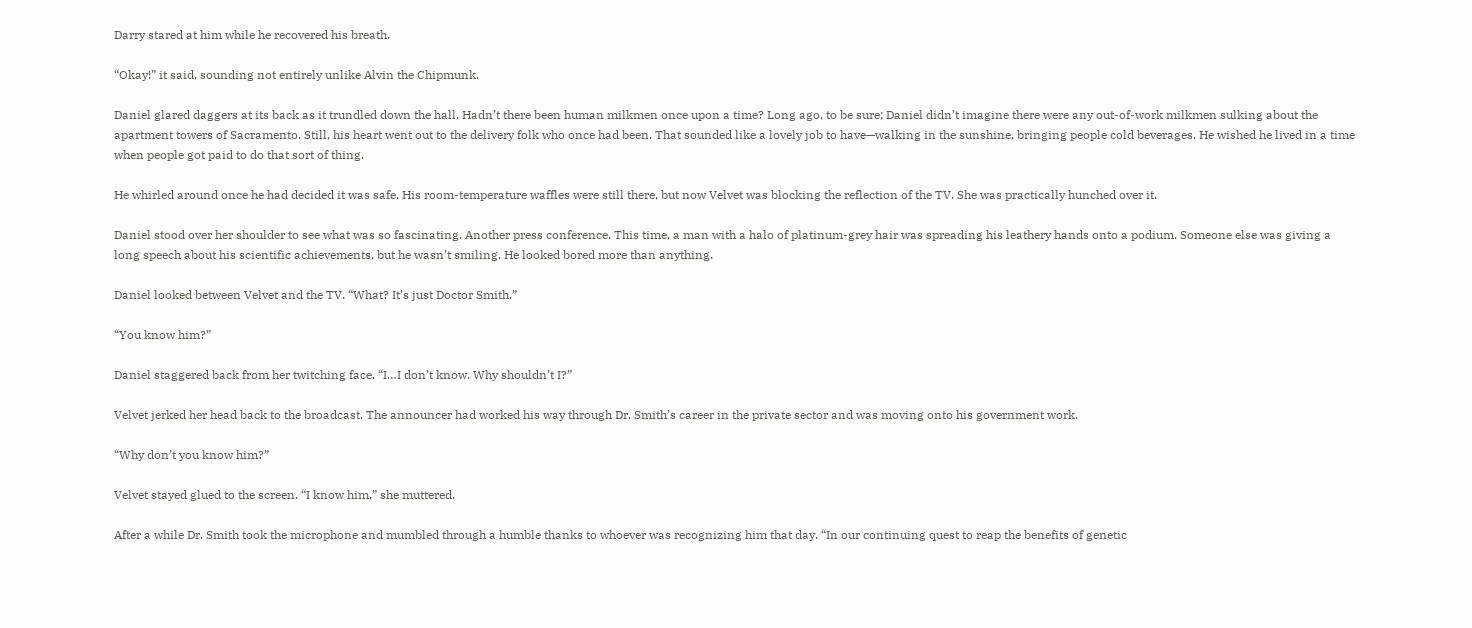Darry stared at him while he recovered his breath.

“Okay!” it said, sounding not entirely unlike Alvin the Chipmunk.

Daniel glared daggers at its back as it trundled down the hall. Hadn’t there been human milkmen once upon a time? Long ago, to be sure; Daniel didn’t imagine there were any out-of-work milkmen sulking about the apartment towers of Sacramento. Still, his heart went out to the delivery folk who once had been. That sounded like a lovely job to have—walking in the sunshine, bringing people cold beverages. He wished he lived in a time when people got paid to do that sort of thing.

He whirled around once he had decided it was safe. His room-temperature waffles were still there, but now Velvet was blocking the reflection of the TV. She was practically hunched over it.

Daniel stood over her shoulder to see what was so fascinating. Another press conference. This time, a man with a halo of platinum-grey hair was spreading his leathery hands onto a podium. Someone else was giving a long speech about his scientific achievements, but he wasn’t smiling. He looked bored more than anything.

Daniel looked between Velvet and the TV. “What? It’s just Doctor Smith.”

“You know him?”

Daniel staggered back from her twitching face. “I…I don’t know. Why shouldn’t I?”

Velvet jerked her head back to the broadcast. The announcer had worked his way through Dr. Smith’s career in the private sector and was moving onto his government work.

“Why don’t you know him?”

Velvet stayed glued to the screen. “I know him,” she muttered.

After a while Dr. Smith took the microphone and mumbled through a humble thanks to whoever was recognizing him that day. “In our continuing quest to reap the benefits of genetic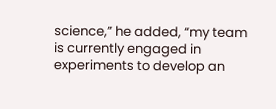science,” he added, “my team is currently engaged in experiments to develop an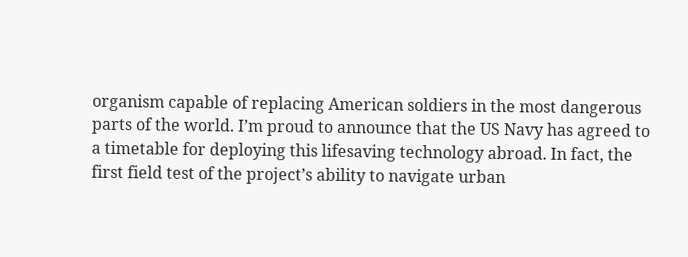organism capable of replacing American soldiers in the most dangerous parts of the world. I’m proud to announce that the US Navy has agreed to a timetable for deploying this lifesaving technology abroad. In fact, the first field test of the project’s ability to navigate urban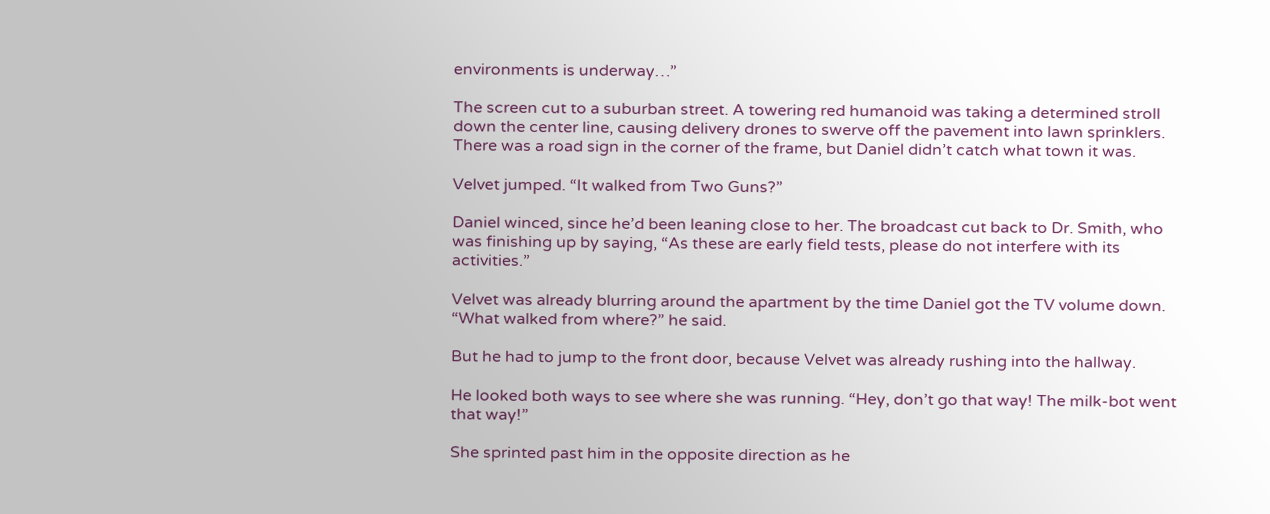environments is underway…”

The screen cut to a suburban street. A towering red humanoid was taking a determined stroll down the center line, causing delivery drones to swerve off the pavement into lawn sprinklers. There was a road sign in the corner of the frame, but Daniel didn’t catch what town it was.

Velvet jumped. “It walked from Two Guns?”

Daniel winced, since he’d been leaning close to her. The broadcast cut back to Dr. Smith, who was finishing up by saying, “As these are early field tests, please do not interfere with its activities.”

Velvet was already blurring around the apartment by the time Daniel got the TV volume down. “What walked from where?” he said.

But he had to jump to the front door, because Velvet was already rushing into the hallway.

He looked both ways to see where she was running. “Hey, don’t go that way! The milk-bot went that way!”

She sprinted past him in the opposite direction as he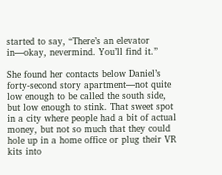started to say, “There’s an elevator in—okay, nevermind. You’ll find it.”

She found her contacts below Daniel’s forty-second story apartment—not quite low enough to be called the south side, but low enough to stink. That sweet spot in a city where people had a bit of actual money, but not so much that they could hole up in a home office or plug their VR kits into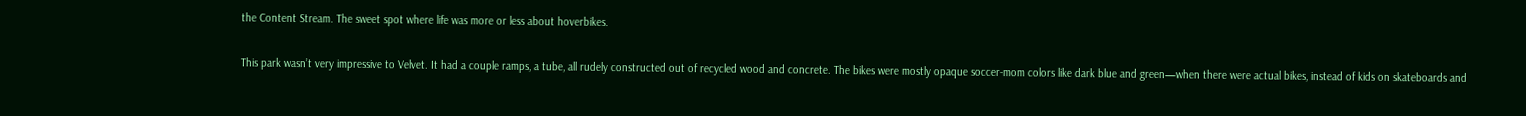the Content Stream. The sweet spot where life was more or less about hoverbikes.

This park wasn’t very impressive to Velvet. It had a couple ramps, a tube, all rudely constructed out of recycled wood and concrete. The bikes were mostly opaque soccer-mom colors like dark blue and green—when there were actual bikes, instead of kids on skateboards and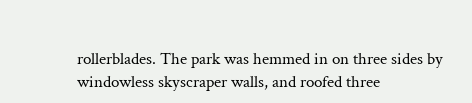rollerblades. The park was hemmed in on three sides by windowless skyscraper walls, and roofed three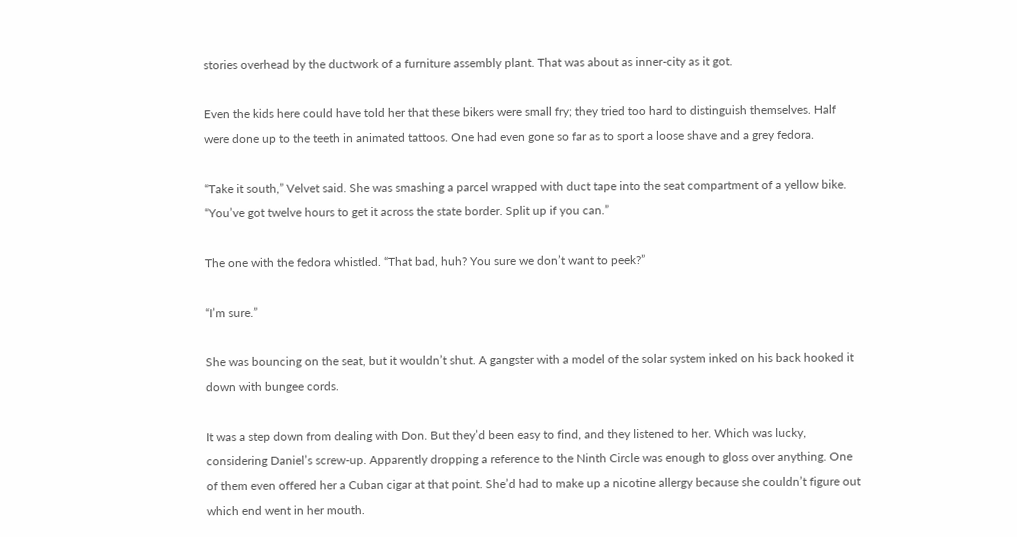stories overhead by the ductwork of a furniture assembly plant. That was about as inner-city as it got.

Even the kids here could have told her that these bikers were small fry; they tried too hard to distinguish themselves. Half were done up to the teeth in animated tattoos. One had even gone so far as to sport a loose shave and a grey fedora.

“Take it south,” Velvet said. She was smashing a parcel wrapped with duct tape into the seat compartment of a yellow bike. “You’ve got twelve hours to get it across the state border. Split up if you can.”

The one with the fedora whistled. “That bad, huh? You sure we don’t want to peek?”

“I’m sure.”

She was bouncing on the seat, but it wouldn’t shut. A gangster with a model of the solar system inked on his back hooked it down with bungee cords.

It was a step down from dealing with Don. But they’d been easy to find, and they listened to her. Which was lucky, considering Daniel’s screw-up. Apparently dropping a reference to the Ninth Circle was enough to gloss over anything. One of them even offered her a Cuban cigar at that point. She’d had to make up a nicotine allergy because she couldn’t figure out which end went in her mouth.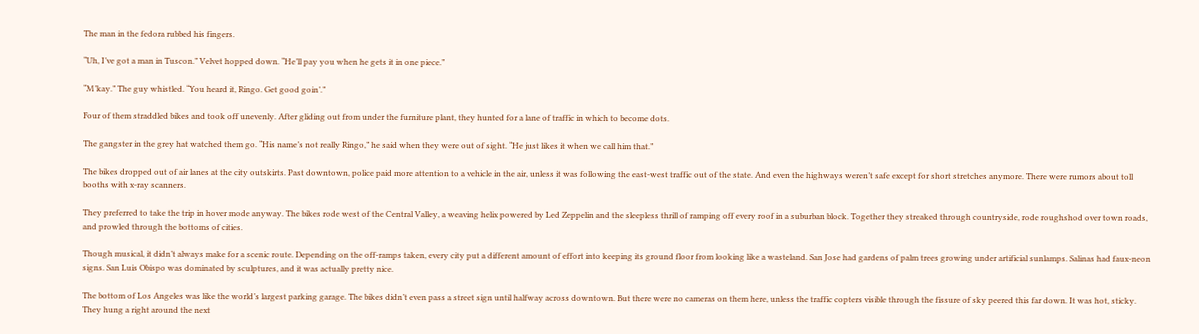The man in the fedora rubbed his fingers.

“Uh, I’ve got a man in Tuscon.” Velvet hopped down. “He’ll pay you when he gets it in one piece.”

“M’kay.” The guy whistled. “You heard it, Ringo. Get good goin’.”

Four of them straddled bikes and took off unevenly. After gliding out from under the furniture plant, they hunted for a lane of traffic in which to become dots.

The gangster in the grey hat watched them go. “His name’s not really Ringo,” he said when they were out of sight. “He just likes it when we call him that.”

The bikes dropped out of air lanes at the city outskirts. Past downtown, police paid more attention to a vehicle in the air, unless it was following the east-west traffic out of the state. And even the highways weren’t safe except for short stretches anymore. There were rumors about toll booths with x-ray scanners.

They preferred to take the trip in hover mode anyway. The bikes rode west of the Central Valley, a weaving helix powered by Led Zeppelin and the sleepless thrill of ramping off every roof in a suburban block. Together they streaked through countryside, rode roughshod over town roads, and prowled through the bottoms of cities.

Though musical, it didn’t always make for a scenic route. Depending on the off-ramps taken, every city put a different amount of effort into keeping its ground floor from looking like a wasteland. San Jose had gardens of palm trees growing under artificial sunlamps. Salinas had faux-neon signs. San Luis Obispo was dominated by sculptures, and it was actually pretty nice.

The bottom of Los Angeles was like the world’s largest parking garage. The bikes didn’t even pass a street sign until halfway across downtown. But there were no cameras on them here, unless the traffic copters visible through the fissure of sky peered this far down. It was hot, sticky. They hung a right around the next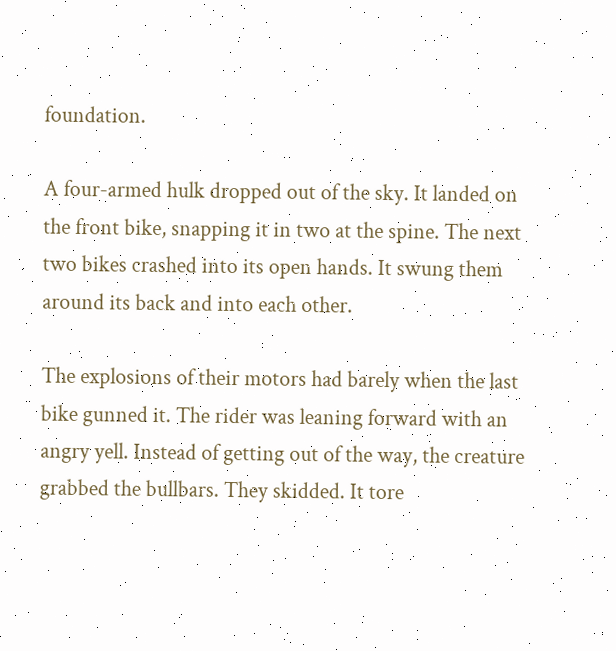foundation.

A four-armed hulk dropped out of the sky. It landed on the front bike, snapping it in two at the spine. The next two bikes crashed into its open hands. It swung them around its back and into each other.

The explosions of their motors had barely when the last bike gunned it. The rider was leaning forward with an angry yell. Instead of getting out of the way, the creature grabbed the bullbars. They skidded. It tore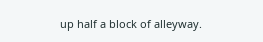up half a block of alleyway.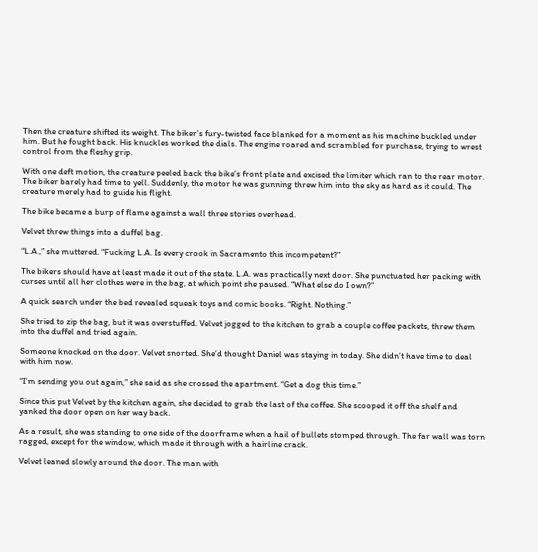Then the creature shifted its weight. The biker’s fury-twisted face blanked for a moment as his machine buckled under him. But he fought back. His knuckles worked the dials. The engine roared and scrambled for purchase, trying to wrest control from the fleshy grip.

With one deft motion, the creature peeled back the bike’s front plate and excised the limiter which ran to the rear motor. The biker barely had time to yell. Suddenly, the motor he was gunning threw him into the sky as hard as it could. The creature merely had to guide his flight.

The bike became a burp of flame against a wall three stories overhead.

Velvet threw things into a duffel bag.

“L.A.,” she muttered. “Fucking L.A. Is every crook in Sacramento this incompetent?”

The bikers should have at least made it out of the state. L.A. was practically next door. She punctuated her packing with curses until all her clothes were in the bag, at which point she paused. “What else do I own?”

A quick search under the bed revealed squeak toys and comic books. “Right. Nothing.”

She tried to zip the bag, but it was overstuffed. Velvet jogged to the kitchen to grab a couple coffee packets, threw them into the duffel and tried again.

Someone knocked on the door. Velvet snorted. She’d thought Daniel was staying in today. She didn’t have time to deal with him now.

“I’m sending you out again,” she said as she crossed the apartment. “Get a dog this time.”

Since this put Velvet by the kitchen again, she decided to grab the last of the coffee. She scooped it off the shelf and yanked the door open on her way back.

As a result, she was standing to one side of the doorframe when a hail of bullets stomped through. The far wall was torn ragged, except for the window, which made it through with a hairline crack.

Velvet leaned slowly around the door. The man with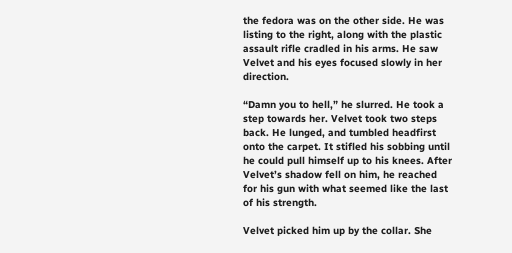the fedora was on the other side. He was listing to the right, along with the plastic assault rifle cradled in his arms. He saw Velvet and his eyes focused slowly in her direction.

“Damn you to hell,” he slurred. He took a step towards her. Velvet took two steps back. He lunged, and tumbled headfirst onto the carpet. It stifled his sobbing until he could pull himself up to his knees. After Velvet’s shadow fell on him, he reached for his gun with what seemed like the last of his strength.

Velvet picked him up by the collar. She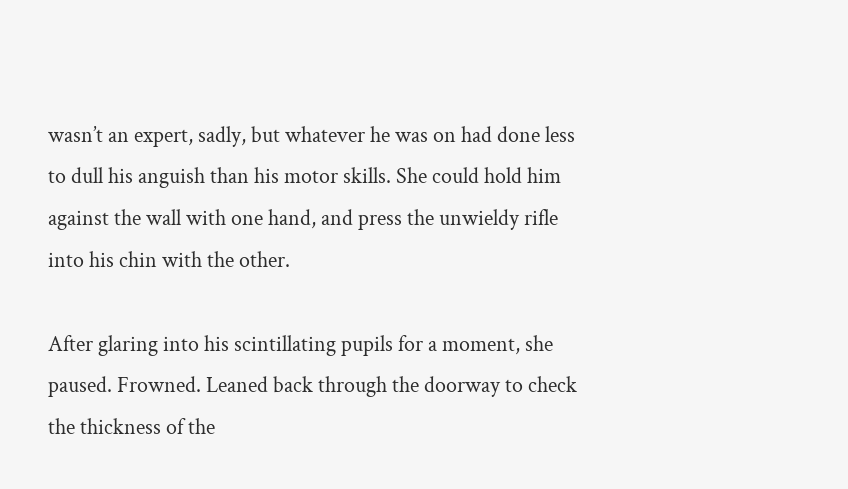wasn’t an expert, sadly, but whatever he was on had done less to dull his anguish than his motor skills. She could hold him against the wall with one hand, and press the unwieldy rifle into his chin with the other.

After glaring into his scintillating pupils for a moment, she paused. Frowned. Leaned back through the doorway to check the thickness of the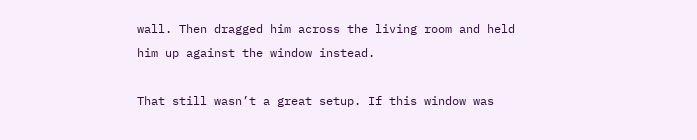wall. Then dragged him across the living room and held him up against the window instead.

That still wasn’t a great setup. If this window was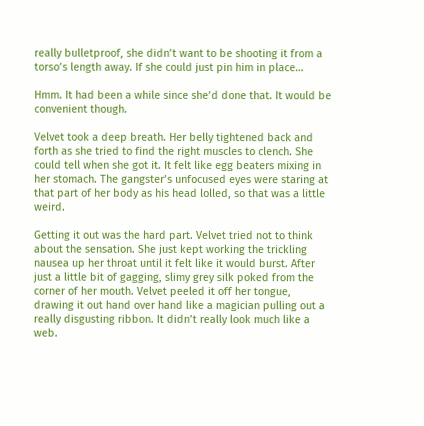really bulletproof, she didn’t want to be shooting it from a torso’s length away. If she could just pin him in place…

Hmm. It had been a while since she’d done that. It would be convenient though.

Velvet took a deep breath. Her belly tightened back and forth as she tried to find the right muscles to clench. She could tell when she got it. It felt like egg beaters mixing in her stomach. The gangster’s unfocused eyes were staring at that part of her body as his head lolled, so that was a little weird.

Getting it out was the hard part. Velvet tried not to think about the sensation. She just kept working the trickling nausea up her throat until it felt like it would burst. After just a little bit of gagging, slimy grey silk poked from the corner of her mouth. Velvet peeled it off her tongue, drawing it out hand over hand like a magician pulling out a really disgusting ribbon. It didn’t really look much like a web.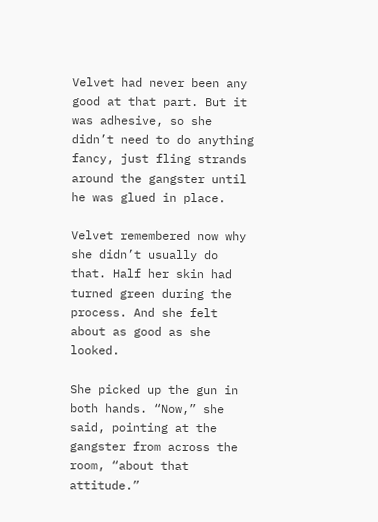Velvet had never been any good at that part. But it was adhesive, so she didn’t need to do anything fancy, just fling strands around the gangster until he was glued in place.

Velvet remembered now why she didn’t usually do that. Half her skin had turned green during the process. And she felt about as good as she looked.

She picked up the gun in both hands. “Now,” she said, pointing at the gangster from across the room, “about that attitude.”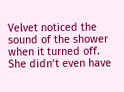Velvet noticed the sound of the shower when it turned off. She didn’t even have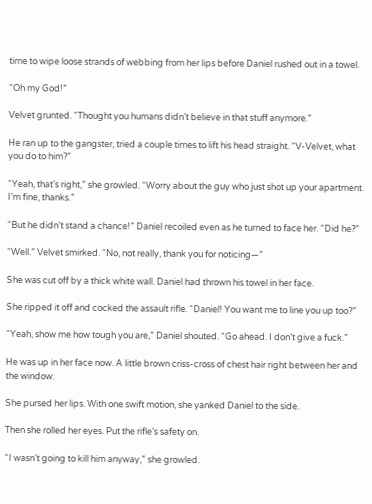time to wipe loose strands of webbing from her lips before Daniel rushed out in a towel.

“Oh my God!”

Velvet grunted. “Thought you humans didn’t believe in that stuff anymore.”

He ran up to the gangster, tried a couple times to lift his head straight. “V-Velvet, what you do to him?”

“Yeah, that’s right,” she growled. “Worry about the guy who just shot up your apartment. I’m fine, thanks.”

“But he didn’t stand a chance!” Daniel recoiled even as he turned to face her. “Did he?”

“Well.” Velvet smirked. “No, not really, thank you for noticing—”

She was cut off by a thick white wall. Daniel had thrown his towel in her face.

She ripped it off and cocked the assault rifle. “Daniel! You want me to line you up too?”

“Yeah, show me how tough you are,” Daniel shouted. “Go ahead. I don’t give a fuck.”

He was up in her face now. A little brown criss-cross of chest hair right between her and the window.

She pursed her lips. With one swift motion, she yanked Daniel to the side.

Then she rolled her eyes. Put the rifle’s safety on.

“I wasn’t going to kill him anyway,” she growled.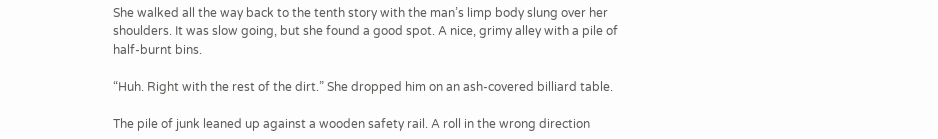She walked all the way back to the tenth story with the man’s limp body slung over her shoulders. It was slow going, but she found a good spot. A nice, grimy alley with a pile of half-burnt bins.

“Huh. Right with the rest of the dirt.” She dropped him on an ash-covered billiard table.

The pile of junk leaned up against a wooden safety rail. A roll in the wrong direction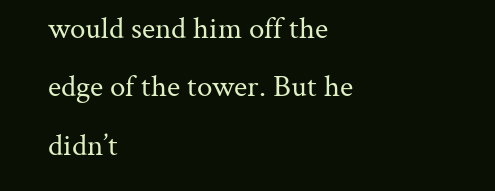would send him off the edge of the tower. But he didn’t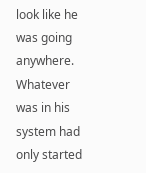look like he was going anywhere. Whatever was in his system had only started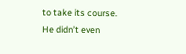to take its course. He didn’t even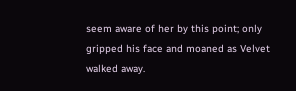seem aware of her by this point; only gripped his face and moaned as Velvet walked away.